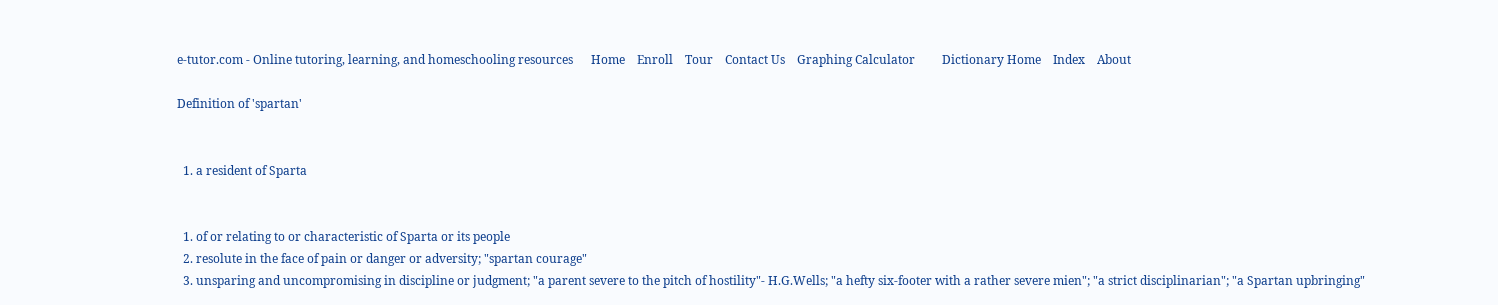e-tutor.com - Online tutoring, learning, and homeschooling resources      Home    Enroll    Tour    Contact Us    Graphing Calculator         Dictionary Home    Index    About

Definition of 'spartan'


  1. a resident of Sparta


  1. of or relating to or characteristic of Sparta or its people
  2. resolute in the face of pain or danger or adversity; "spartan courage"
  3. unsparing and uncompromising in discipline or judgment; "a parent severe to the pitch of hostility"- H.G.Wells; "a hefty six-footer with a rather severe mien"; "a strict disciplinarian"; "a Spartan upbringing"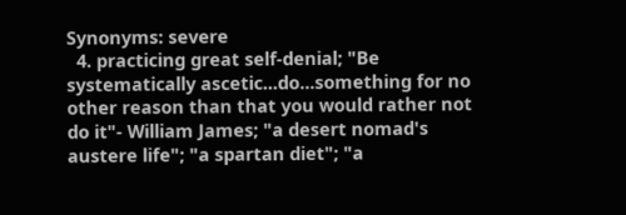Synonyms: severe
  4. practicing great self-denial; "Be systematically ascetic...do...something for no other reason than that you would rather not do it"- William James; "a desert nomad's austere life"; "a spartan diet"; "a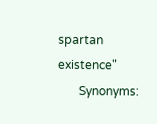spartan existence"
       Synonyms: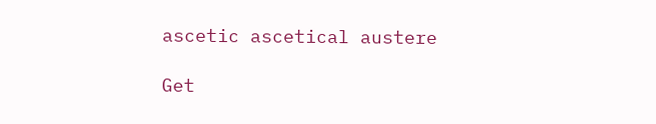ascetic ascetical austere

Get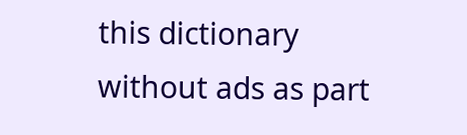this dictionary without ads as part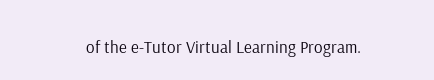of the e-Tutor Virtual Learning Program.